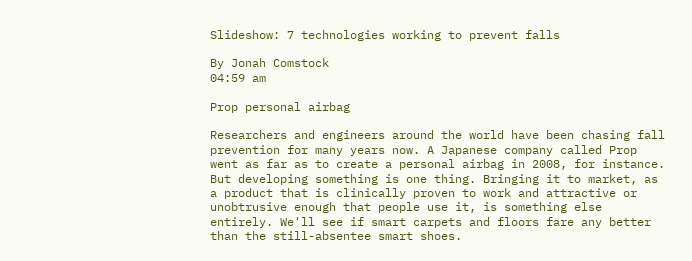Slideshow: 7 technologies working to prevent falls

By Jonah Comstock
04:59 am

Prop personal airbag

Researchers and engineers around the world have been chasing fall prevention for many years now. A Japanese company called Prop went as far as to create a personal airbag in 2008, for instance. But developing something is one thing. Bringing it to market, as a product that is clinically proven to work and attractive or unobtrusive enough that people use it, is something else entirely. We'll see if smart carpets and floors fare any better than the still-absentee smart shoes.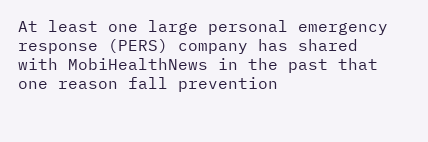At least one large personal emergency response (PERS) company has shared with MobiHealthNews in the past that one reason fall prevention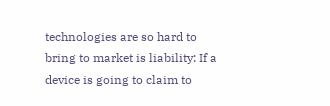technologies are so hard to bring to market is liability: If a device is going to claim to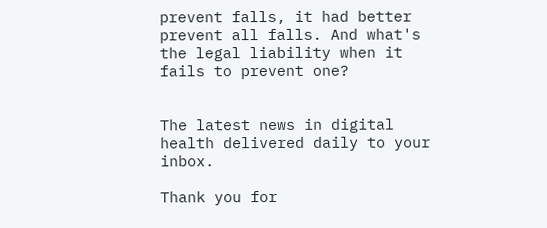prevent falls, it had better prevent all falls. And what's the legal liability when it fails to prevent one?


The latest news in digital health delivered daily to your inbox.

Thank you for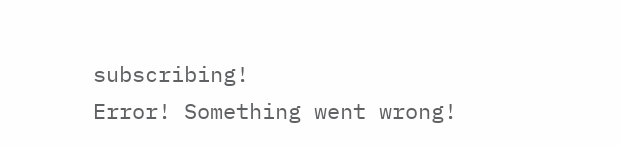subscribing!
Error! Something went wrong!